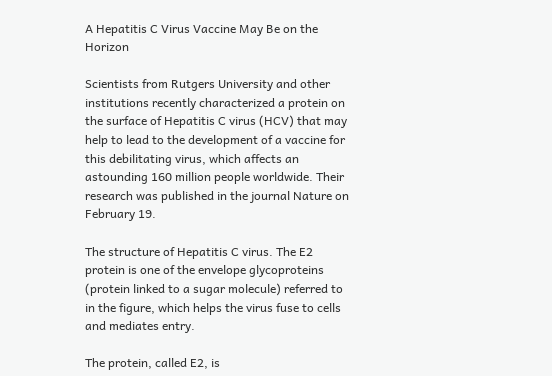A Hepatitis C Virus Vaccine May Be on the Horizon

Scientists from Rutgers University and other institutions recently characterized a protein on the surface of Hepatitis C virus (HCV) that may help to lead to the development of a vaccine for this debilitating virus, which affects an astounding 160 million people worldwide. Their research was published in the journal Nature on February 19.

The structure of Hepatitis C virus. The E2 protein is one of the envelope glycoproteins (protein linked to a sugar molecule) referred to in the figure, which helps the virus fuse to cells and mediates entry.

The protein, called E2, is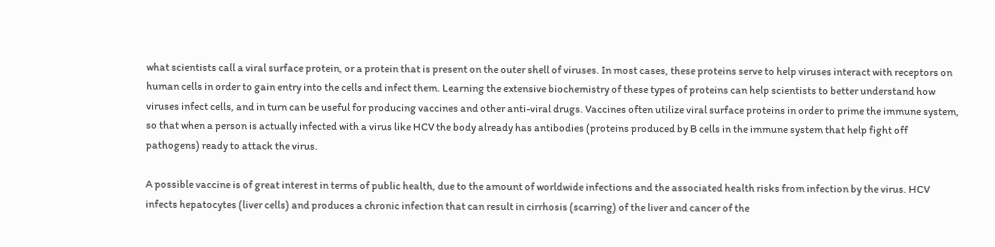what scientists call a viral surface protein, or a protein that is present on the outer shell of viruses. In most cases, these proteins serve to help viruses interact with receptors on human cells in order to gain entry into the cells and infect them. Learning the extensive biochemistry of these types of proteins can help scientists to better understand how viruses infect cells, and in turn can be useful for producing vaccines and other anti-viral drugs. Vaccines often utilize viral surface proteins in order to prime the immune system, so that when a person is actually infected with a virus like HCV the body already has antibodies (proteins produced by B cells in the immune system that help fight off pathogens) ready to attack the virus.

A possible vaccine is of great interest in terms of public health, due to the amount of worldwide infections and the associated health risks from infection by the virus. HCV infects hepatocytes (liver cells) and produces a chronic infection that can result in cirrhosis (scarring) of the liver and cancer of the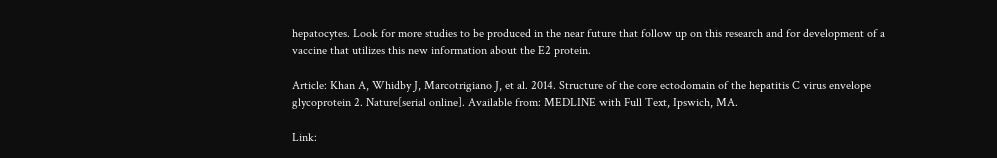hepatocytes. Look for more studies to be produced in the near future that follow up on this research and for development of a vaccine that utilizes this new information about the E2 protein.

Article: Khan A, Whidby J, Marcotrigiano J, et al. 2014. Structure of the core ectodomain of the hepatitis C virus envelope glycoprotein 2. Nature[serial online]. Available from: MEDLINE with Full Text, Ipswich, MA.

Link: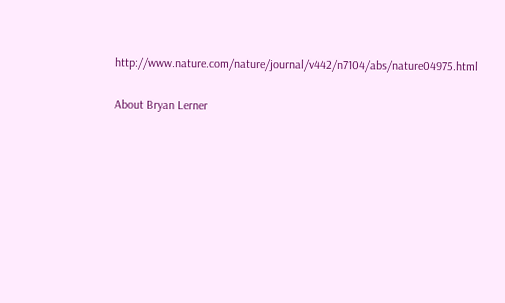http://www.nature.com/nature/journal/v442/n7104/abs/nature04975.html

About Bryan Lerner